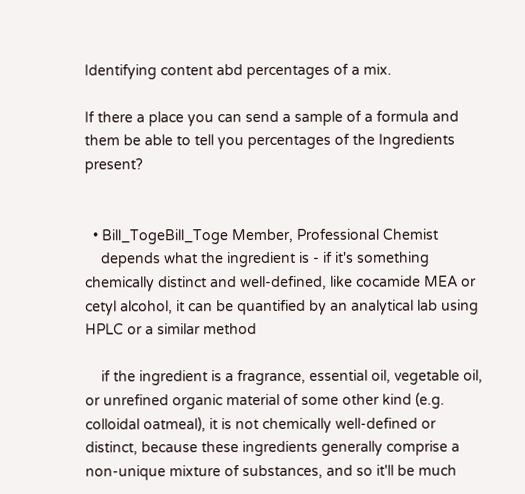Identifying content abd percentages of a mix.

If there a place you can send a sample of a formula and them be able to tell you percentages of the Ingredients present?


  • Bill_TogeBill_Toge Member, Professional Chemist
    depends what the ingredient is - if it's something chemically distinct and well-defined, like cocamide MEA or cetyl alcohol, it can be quantified by an analytical lab using HPLC or a similar method

    if the ingredient is a fragrance, essential oil, vegetable oil, or unrefined organic material of some other kind (e.g. colloidal oatmeal), it is not chemically well-defined or distinct, because these ingredients generally comprise a non-unique mixture of substances, and so it'll be much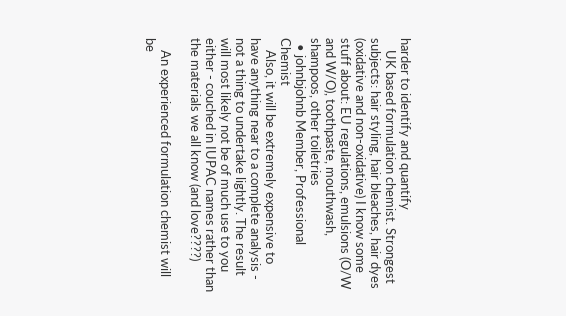harder to identify and quantify
    UK based formulation chemist. Strongest subjects: hair styling, hair bleaches, hair dyes (oxidative and non-oxidative) I know some stuff about: EU regulations, emulsions (O/W and W/O), toothpaste, mouthwash, shampoos, other toiletries
  • johnbjohnb Member, Professional Chemist
    Also, it will be extremely expensive to have anything near to a complete analysis - not a thing to undertake lightly. The result will most likely not be of much use to you either - couched in IUPAC names rather than the materials we all know (and love????)

    An experienced formulation chemist will be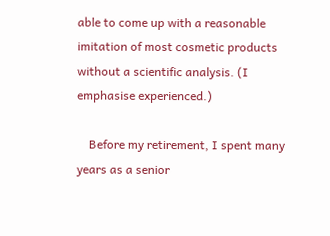able to come up with a reasonable imitation of most cosmetic products without a scientific analysis. (I emphasise experienced.)

    Before my retirement, I spent many years as a senior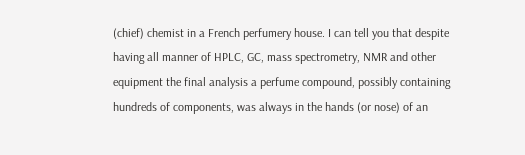(chief) chemist in a French perfumery house. I can tell you that despite having all manner of HPLC, GC, mass spectrometry, NMR and other equipment the final analysis a perfume compound, possibly containing hundreds of components, was always in the hands (or nose) of an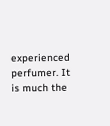experienced perfumer. It is much the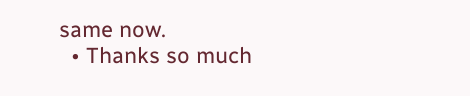same now.
  • Thanks so much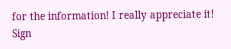for the information! I really appreciate it!
Sign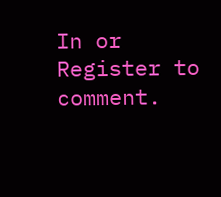In or Register to comment.